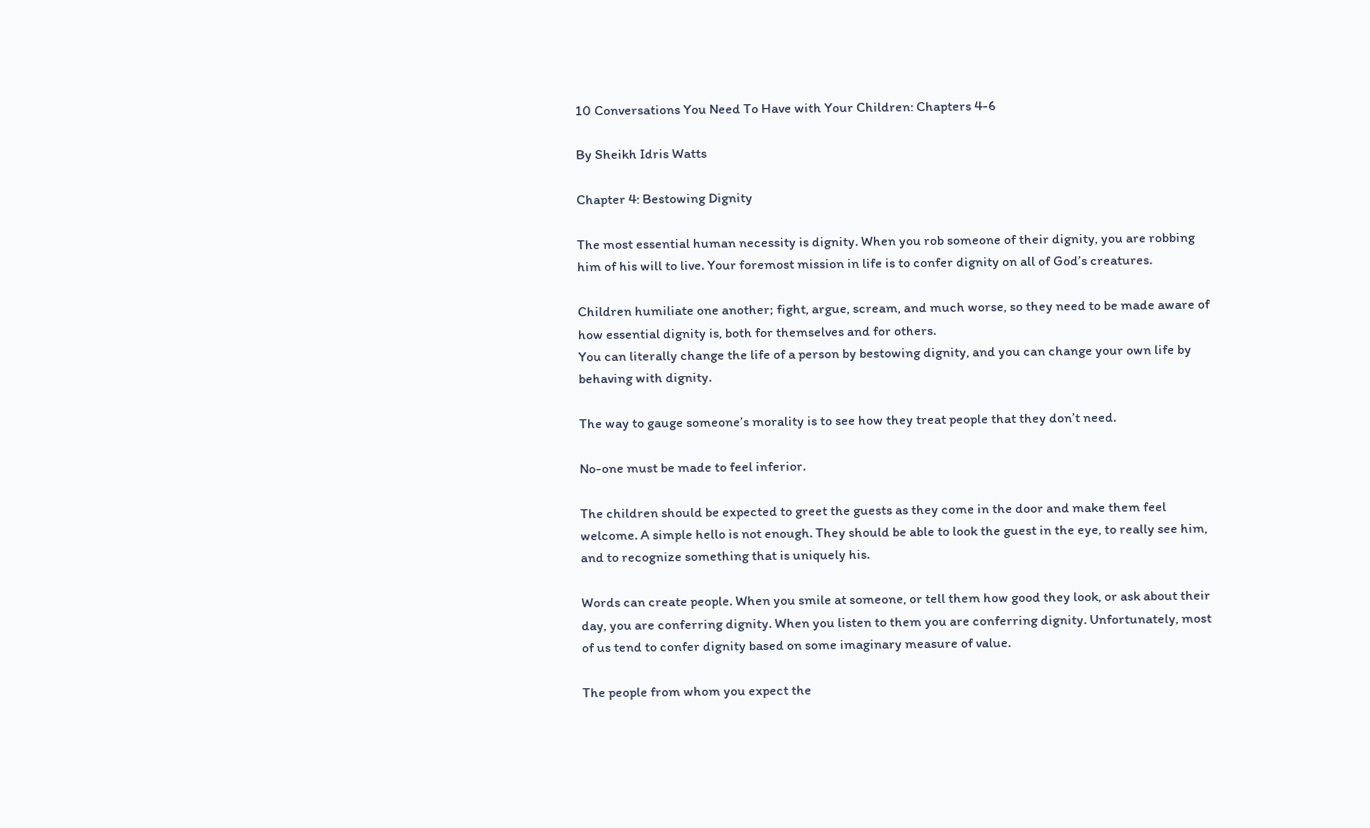10 Conversations You Need To Have with Your Children: Chapters 4-6

By Sheikh Idris Watts

Chapter 4: Bestowing Dignity

The most essential human necessity is dignity. When you rob someone of their dignity, you are robbing him of his will to live. Your foremost mission in life is to confer dignity on all of God’s creatures.

Children humiliate one another; fight, argue, scream, and much worse, so they need to be made aware of how essential dignity is, both for themselves and for others.
You can literally change the life of a person by bestowing dignity, and you can change your own life by behaving with dignity.

The way to gauge someone’s morality is to see how they treat people that they don’t need.

No-one must be made to feel inferior.

The children should be expected to greet the guests as they come in the door and make them feel welcome. A simple hello is not enough. They should be able to look the guest in the eye, to really see him, and to recognize something that is uniquely his.

Words can create people. When you smile at someone, or tell them how good they look, or ask about their day, you are conferring dignity. When you listen to them you are conferring dignity. Unfortunately, most of us tend to confer dignity based on some imaginary measure of value.

The people from whom you expect the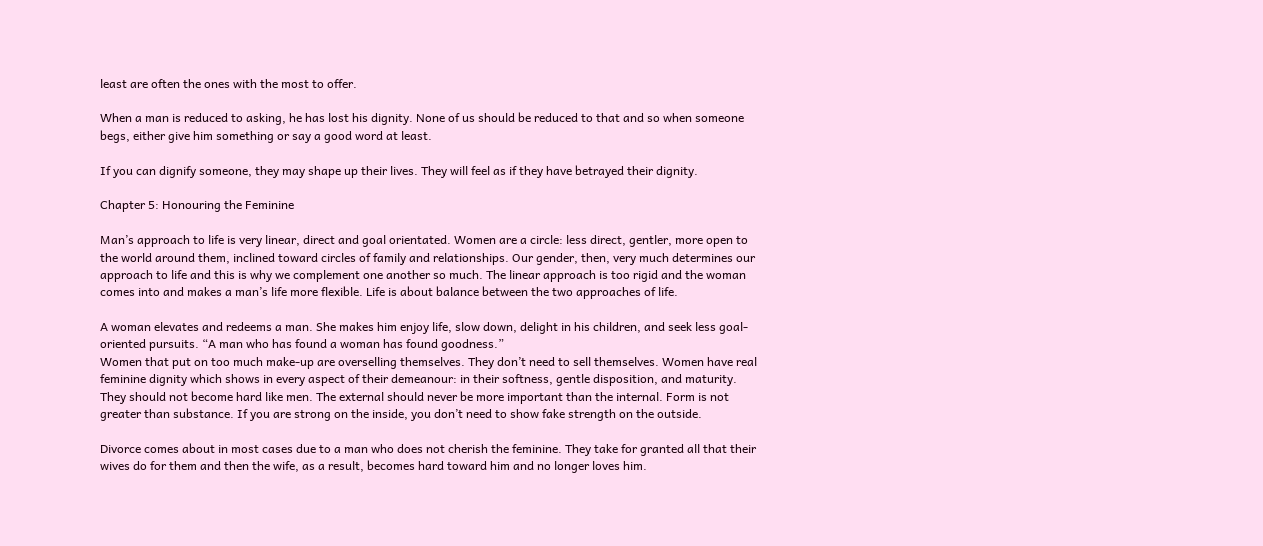least are often the ones with the most to offer.

When a man is reduced to asking, he has lost his dignity. None of us should be reduced to that and so when someone begs, either give him something or say a good word at least.

If you can dignify someone, they may shape up their lives. They will feel as if they have betrayed their dignity.

Chapter 5: Honouring the Feminine

Man’s approach to life is very linear, direct and goal orientated. Women are a circle: less direct, gentler, more open to the world around them, inclined toward circles of family and relationships. Our gender, then, very much determines our approach to life and this is why we complement one another so much. The linear approach is too rigid and the woman comes into and makes a man’s life more flexible. Life is about balance between the two approaches of life.

A woman elevates and redeems a man. She makes him enjoy life, slow down, delight in his children, and seek less goal-oriented pursuits. “A man who has found a woman has found goodness.”
Women that put on too much make-up are overselling themselves. They don’t need to sell themselves. Women have real feminine dignity which shows in every aspect of their demeanour: in their softness, gentle disposition, and maturity. They should not become hard like men. The external should never be more important than the internal. Form is not greater than substance. If you are strong on the inside, you don’t need to show fake strength on the outside.

Divorce comes about in most cases due to a man who does not cherish the feminine. They take for granted all that their wives do for them and then the wife, as a result, becomes hard toward him and no longer loves him.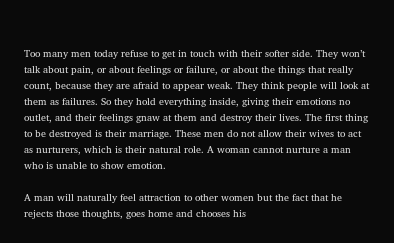Too many men today refuse to get in touch with their softer side. They won’t talk about pain, or about feelings or failure, or about the things that really count, because they are afraid to appear weak. They think people will look at them as failures. So they hold everything inside, giving their emotions no outlet, and their feelings gnaw at them and destroy their lives. The first thing to be destroyed is their marriage. These men do not allow their wives to act as nurturers, which is their natural role. A woman cannot nurture a man who is unable to show emotion.

A man will naturally feel attraction to other women but the fact that he rejects those thoughts, goes home and chooses his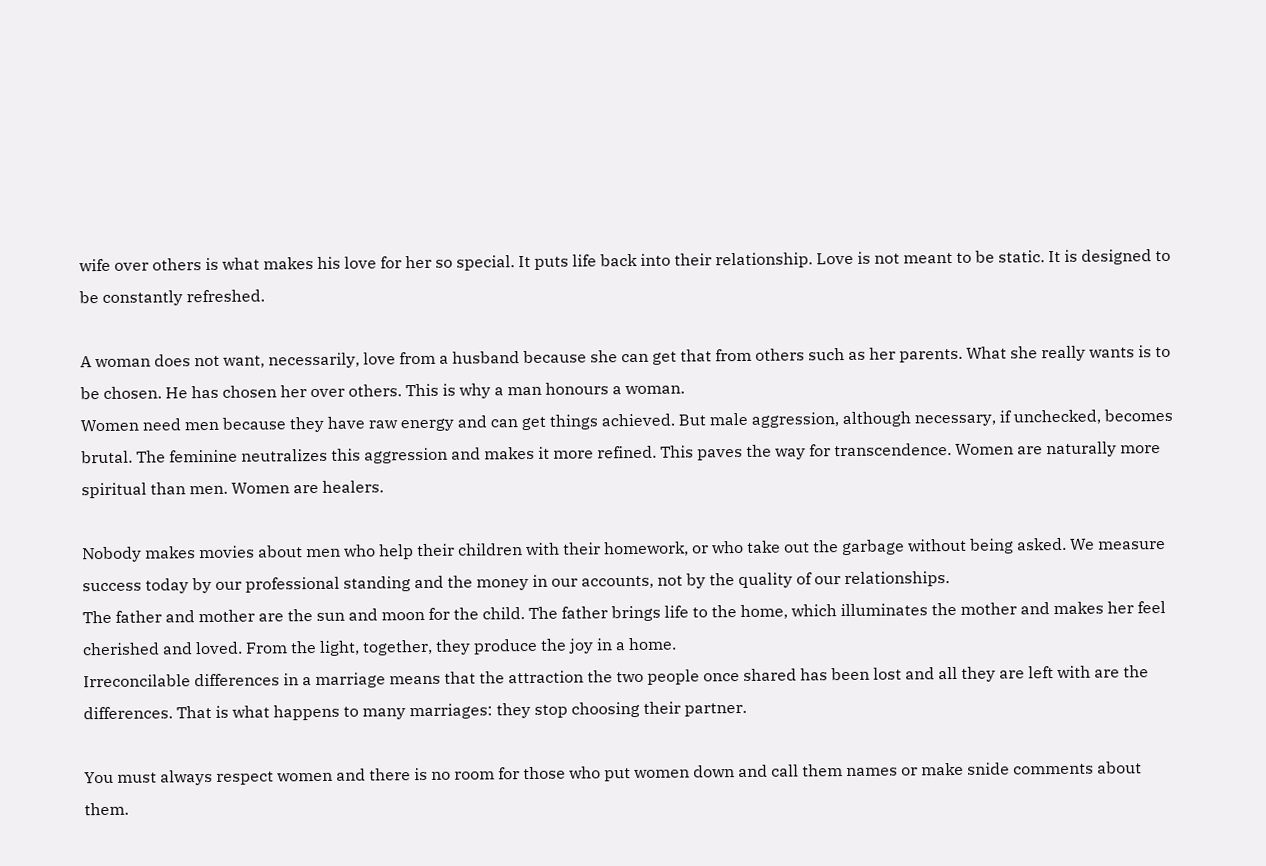wife over others is what makes his love for her so special. It puts life back into their relationship. Love is not meant to be static. It is designed to be constantly refreshed.

A woman does not want, necessarily, love from a husband because she can get that from others such as her parents. What she really wants is to be chosen. He has chosen her over others. This is why a man honours a woman.
Women need men because they have raw energy and can get things achieved. But male aggression, although necessary, if unchecked, becomes brutal. The feminine neutralizes this aggression and makes it more refined. This paves the way for transcendence. Women are naturally more spiritual than men. Women are healers.

Nobody makes movies about men who help their children with their homework, or who take out the garbage without being asked. We measure success today by our professional standing and the money in our accounts, not by the quality of our relationships.
The father and mother are the sun and moon for the child. The father brings life to the home, which illuminates the mother and makes her feel cherished and loved. From the light, together, they produce the joy in a home.
Irreconcilable differences in a marriage means that the attraction the two people once shared has been lost and all they are left with are the differences. That is what happens to many marriages: they stop choosing their partner.

You must always respect women and there is no room for those who put women down and call them names or make snide comments about them.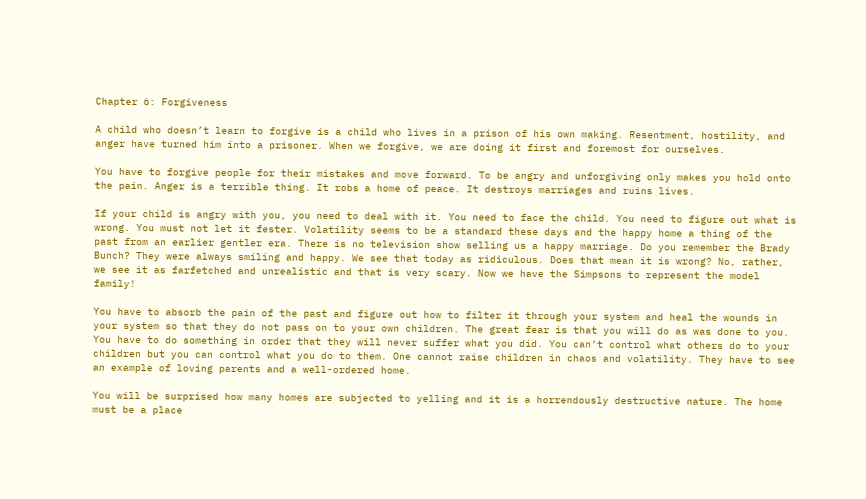Chapter 6: Forgiveness

A child who doesn’t learn to forgive is a child who lives in a prison of his own making. Resentment, hostility, and anger have turned him into a prisoner. When we forgive, we are doing it first and foremost for ourselves.

You have to forgive people for their mistakes and move forward. To be angry and unforgiving only makes you hold onto the pain. Anger is a terrible thing. It robs a home of peace. It destroys marriages and ruins lives.

If your child is angry with you, you need to deal with it. You need to face the child. You need to figure out what is wrong. You must not let it fester. Volatility seems to be a standard these days and the happy home a thing of the past from an earlier gentler era. There is no television show selling us a happy marriage. Do you remember the Brady Bunch? They were always smiling and happy. We see that today as ridiculous. Does that mean it is wrong? No, rather, we see it as farfetched and unrealistic and that is very scary. Now we have the Simpsons to represent the model family!

You have to absorb the pain of the past and figure out how to filter it through your system and heal the wounds in your system so that they do not pass on to your own children. The great fear is that you will do as was done to you. You have to do something in order that they will never suffer what you did. You can’t control what others do to your children but you can control what you do to them. One cannot raise children in chaos and volatility. They have to see an example of loving parents and a well-ordered home.

You will be surprised how many homes are subjected to yelling and it is a horrendously destructive nature. The home must be a place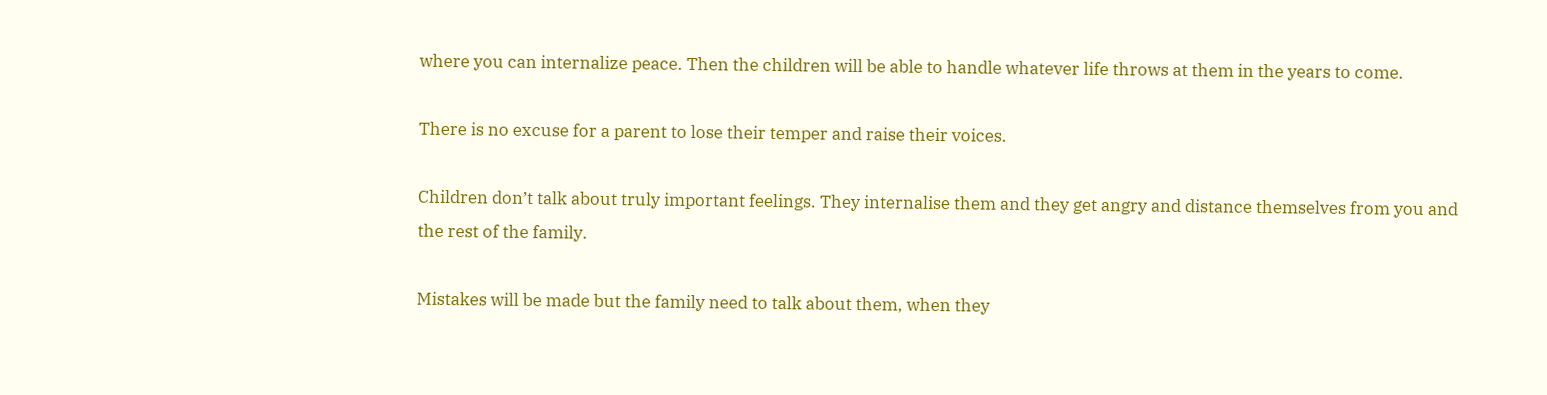where you can internalize peace. Then the children will be able to handle whatever life throws at them in the years to come.

There is no excuse for a parent to lose their temper and raise their voices.

Children don’t talk about truly important feelings. They internalise them and they get angry and distance themselves from you and the rest of the family.

Mistakes will be made but the family need to talk about them, when they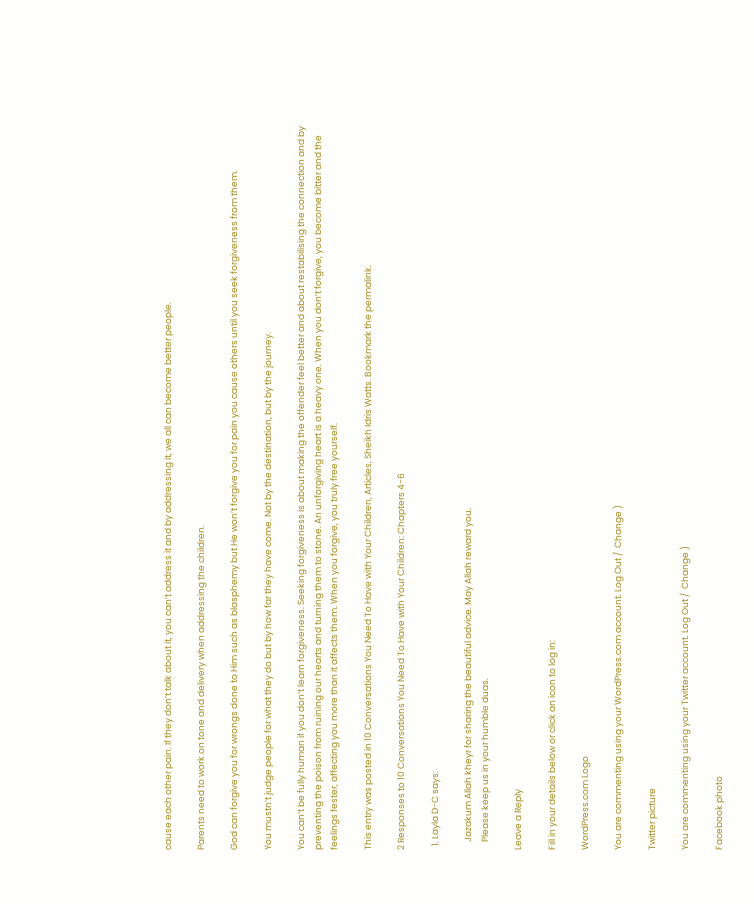cause each other pain. If they don’t talk about it, you can’t address it and by addressing it, we all can become better people.

Parents need to work on tone and delivery when addressing the children.

God can forgive you for wrongs done to Him such as blasphemy but He won’t forgive you for pain you cause others until you seek forgiveness from them.

You mustn’t judge people for what they do but by how far they have come. Not by the destination, but by the journey.

You can’t be fully human if you don’t learn forgiveness. Seeking forgiveness is about making the offender feel better and about restabilising the connection and by preventing the poison from ruining our hearts and turning them to stone. An unforgiving heart is a heavy one. When you don’t forgive, you become bitter and the feelings fester, affecting you more than it affects them. When you forgive, you truly free yourself.

This entry was posted in 10 Conversations You Need To Have with Your Children, Articles, Sheikh Idris Watts. Bookmark the permalink.

2 Responses to 10 Conversations You Need To Have with Your Children: Chapters 4-6

  1. Layla D-C says:

    Jazakum Allah kheyr for sharing the beautiful advice. May Allah reward you.
    Please keep us in your humble duas.

Leave a Reply

Fill in your details below or click an icon to log in:

WordPress.com Logo

You are commenting using your WordPress.com account. Log Out /  Change )

Twitter picture

You are commenting using your Twitter account. Log Out /  Change )

Facebook photo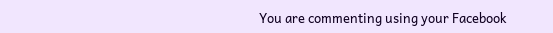You are commenting using your Facebook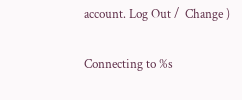account. Log Out /  Change )

Connecting to %s